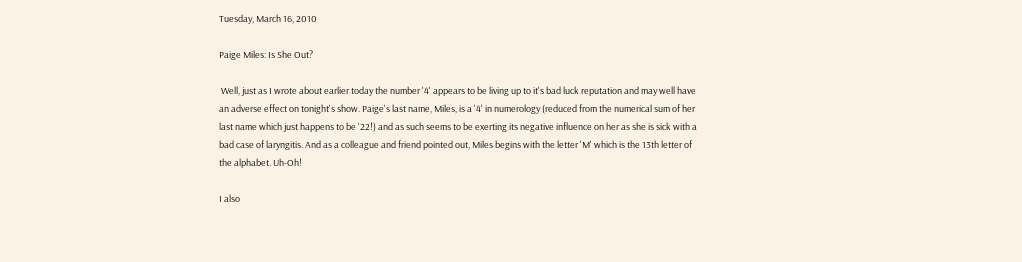Tuesday, March 16, 2010

Paige Miles: Is She Out?

 Well, just as I wrote about earlier today the number '4' appears to be living up to it's bad luck reputation and may well have an adverse effect on tonight's show. Paige's last name, Miles, is a '4' in numerology (reduced from the numerical sum of her last name which just happens to be '22!) and as such seems to be exerting its negative influence on her as she is sick with a bad case of laryngitis. And as a colleague and friend pointed out, Miles begins with the letter 'M' which is the 13th letter of the alphabet. Uh-Oh!

I also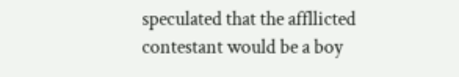speculated that the affllicted contestant would be a boy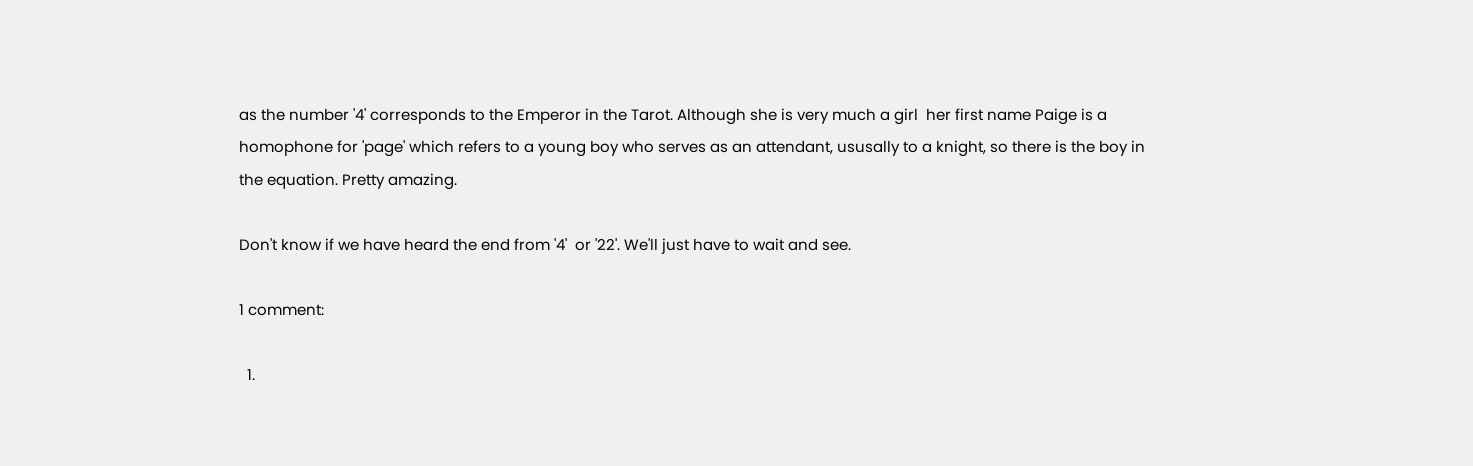as the number '4' corresponds to the Emperor in the Tarot. Although she is very much a girl  her first name Paige is a homophone for 'page' which refers to a young boy who serves as an attendant, ususally to a knight, so there is the boy in the equation. Pretty amazing.

Don't know if we have heard the end from '4'  or '22'. We'll just have to wait and see.

1 comment:

  1.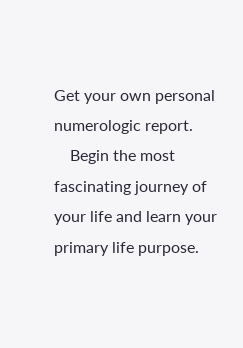Get your own personal numerologic report.
    Begin the most fascinating journey of your life and learn your primary life purpose.